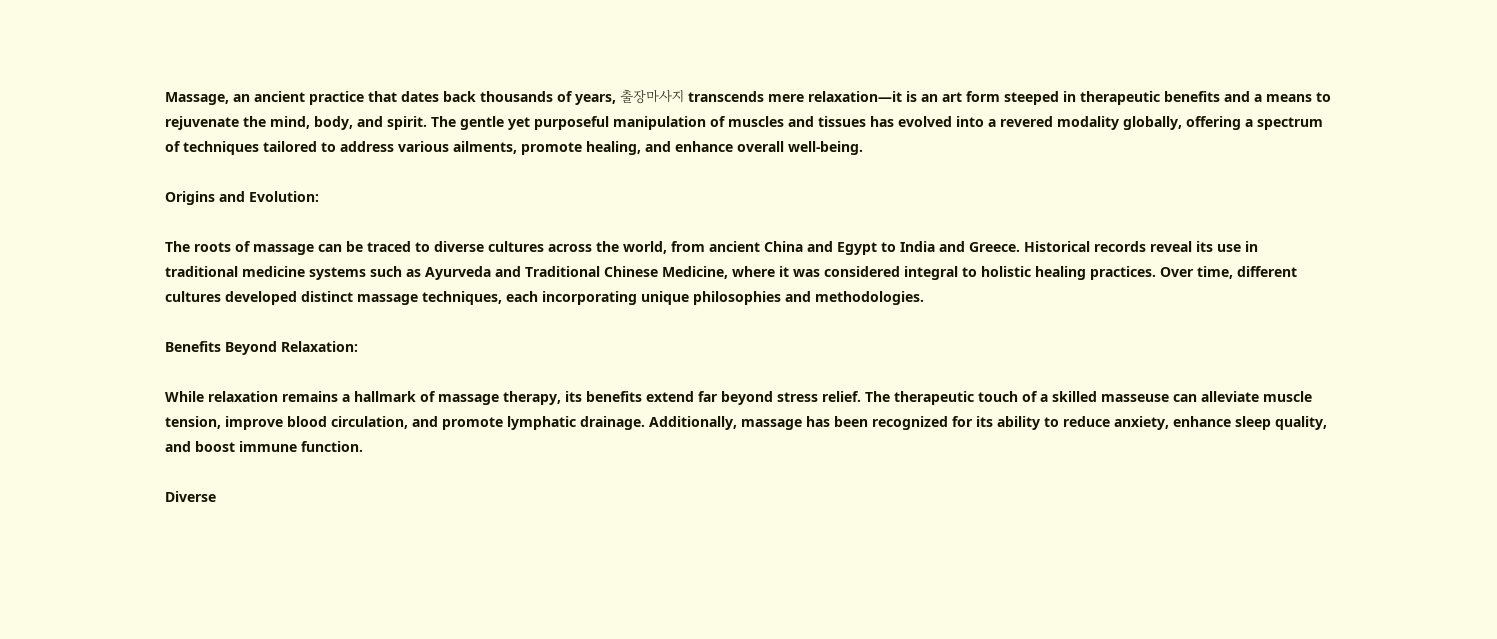Massage, an ancient practice that dates back thousands of years, 출장마사지 transcends mere relaxation—it is an art form steeped in therapeutic benefits and a means to rejuvenate the mind, body, and spirit. The gentle yet purposeful manipulation of muscles and tissues has evolved into a revered modality globally, offering a spectrum of techniques tailored to address various ailments, promote healing, and enhance overall well-being.

Origins and Evolution:

The roots of massage can be traced to diverse cultures across the world, from ancient China and Egypt to India and Greece. Historical records reveal its use in traditional medicine systems such as Ayurveda and Traditional Chinese Medicine, where it was considered integral to holistic healing practices. Over time, different cultures developed distinct massage techniques, each incorporating unique philosophies and methodologies.

Benefits Beyond Relaxation:

While relaxation remains a hallmark of massage therapy, its benefits extend far beyond stress relief. The therapeutic touch of a skilled masseuse can alleviate muscle tension, improve blood circulation, and promote lymphatic drainage. Additionally, massage has been recognized for its ability to reduce anxiety, enhance sleep quality, and boost immune function.

Diverse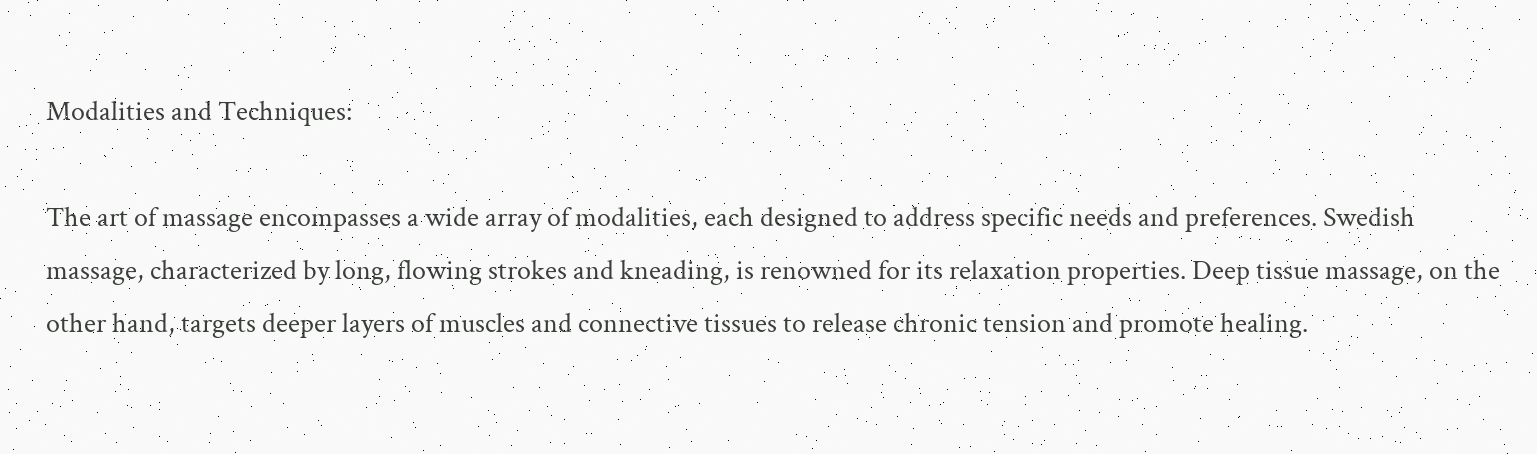Modalities and Techniques:

The art of massage encompasses a wide array of modalities, each designed to address specific needs and preferences. Swedish massage, characterized by long, flowing strokes and kneading, is renowned for its relaxation properties. Deep tissue massage, on the other hand, targets deeper layers of muscles and connective tissues to release chronic tension and promote healing.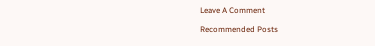Leave A Comment

Recommended Posts